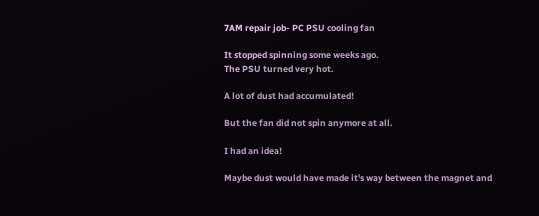7AM repair job- PC PSU cooling fan

It stopped spinning some weeks ago.
The PSU turned very hot.

A lot of dust had accumulated!

But the fan did not spin anymore at all.

I had an idea!

Maybe dust would have made it's way between the magnet and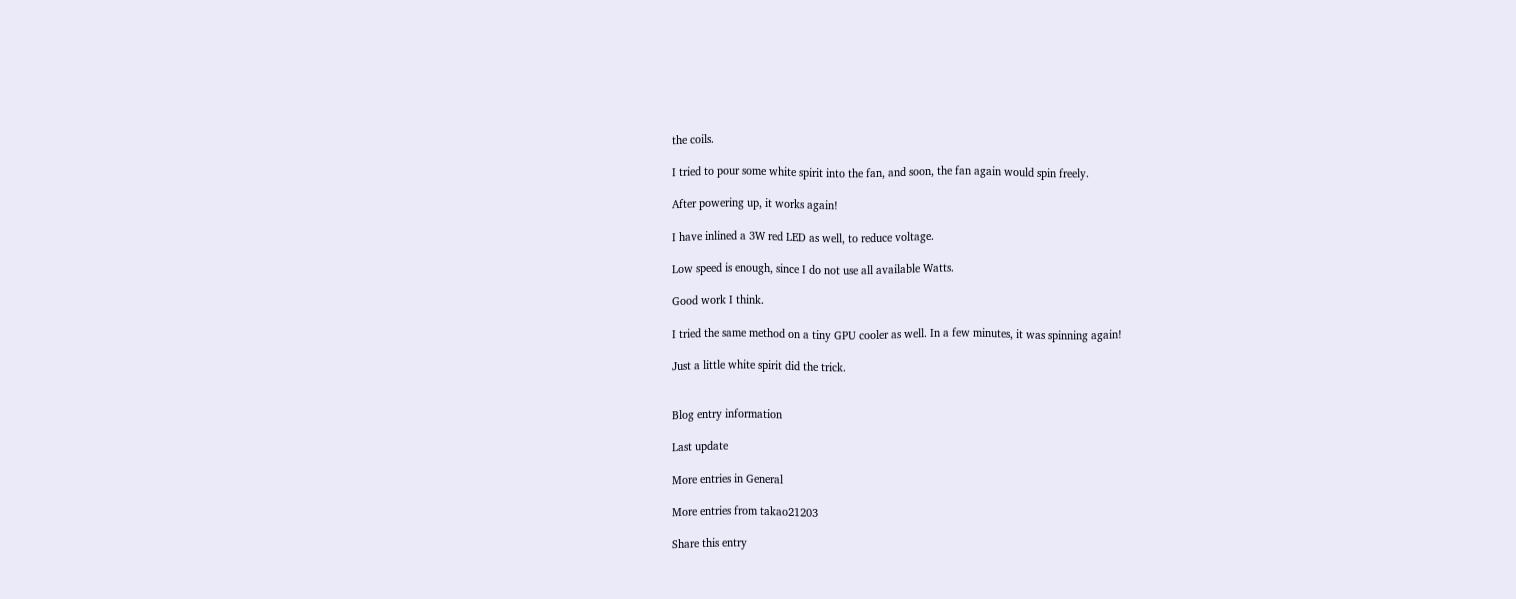the coils.

I tried to pour some white spirit into the fan, and soon, the fan again would spin freely.

After powering up, it works again!

I have inlined a 3W red LED as well, to reduce voltage.

Low speed is enough, since I do not use all available Watts.

Good work I think.

I tried the same method on a tiny GPU cooler as well. In a few minutes, it was spinning again!

Just a little white spirit did the trick.


Blog entry information

Last update

More entries in General

More entries from takao21203

Share this entry